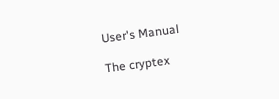User's Manual

The cryptex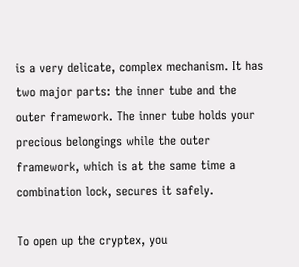is a very delicate, complex mechanism. It has two major parts: the inner tube and the outer framework. The inner tube holds your precious belongings while the outer framework, which is at the same time a combination lock, secures it safely.

To open up the cryptex, you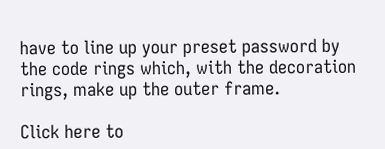have to line up your preset password by the code rings which, with the decoration rings, make up the outer frame.

Click here to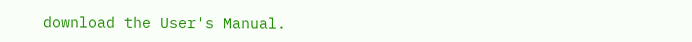download the User's Manual.